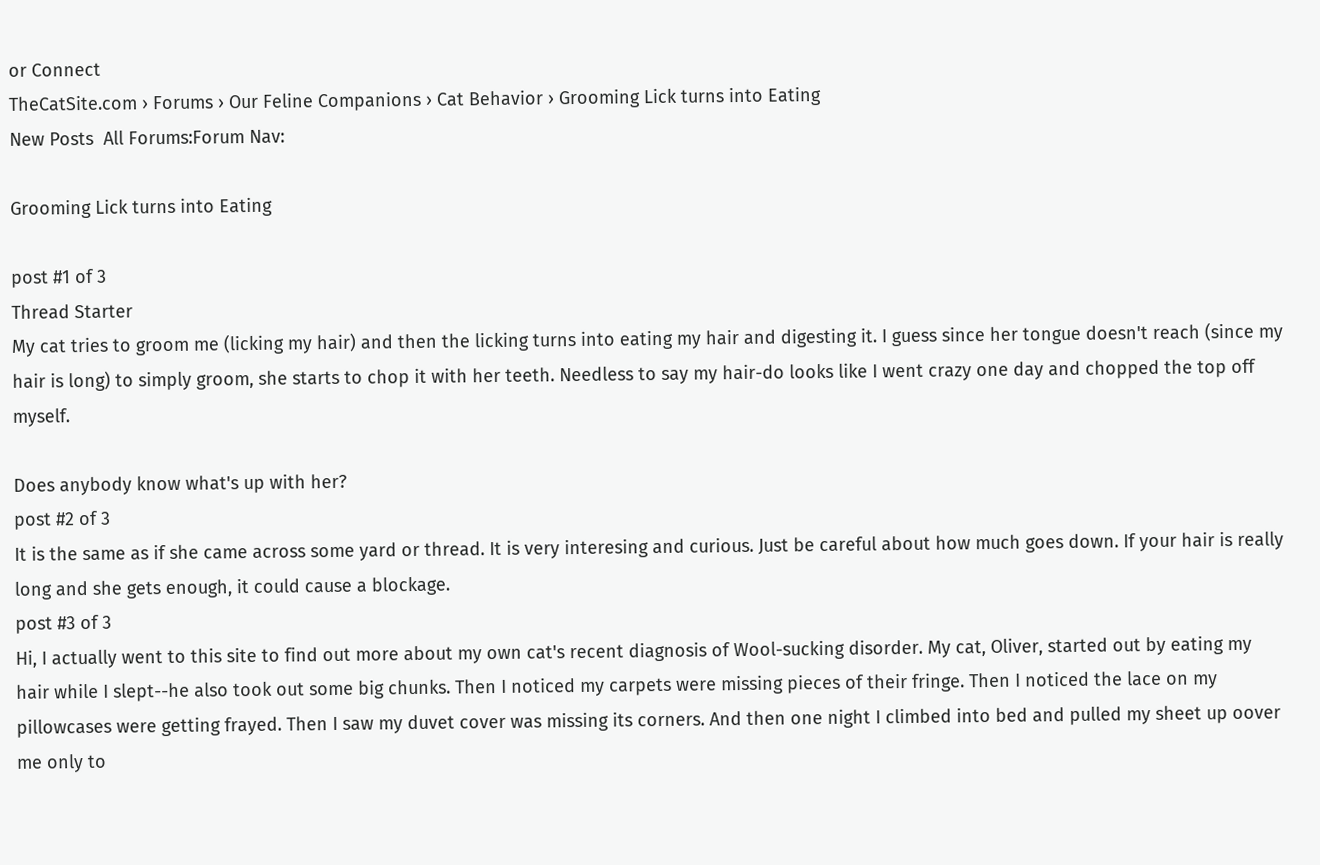or Connect
TheCatSite.com › Forums › Our Feline Companions › Cat Behavior › Grooming Lick turns into Eating
New Posts  All Forums:Forum Nav:

Grooming Lick turns into Eating

post #1 of 3
Thread Starter
My cat tries to groom me (licking my hair) and then the licking turns into eating my hair and digesting it. I guess since her tongue doesn't reach (since my hair is long) to simply groom, she starts to chop it with her teeth. Needless to say my hair-do looks like I went crazy one day and chopped the top off myself.

Does anybody know what's up with her?
post #2 of 3
It is the same as if she came across some yard or thread. It is very interesing and curious. Just be careful about how much goes down. If your hair is really long and she gets enough, it could cause a blockage.
post #3 of 3
Hi, I actually went to this site to find out more about my own cat's recent diagnosis of Wool-sucking disorder. My cat, Oliver, started out by eating my hair while I slept--he also took out some big chunks. Then I noticed my carpets were missing pieces of their fringe. Then I noticed the lace on my pillowcases were getting frayed. Then I saw my duvet cover was missing its corners. And then one night I climbed into bed and pulled my sheet up oover me only to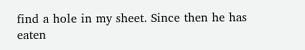find a hole in my sheet. Since then he has eaten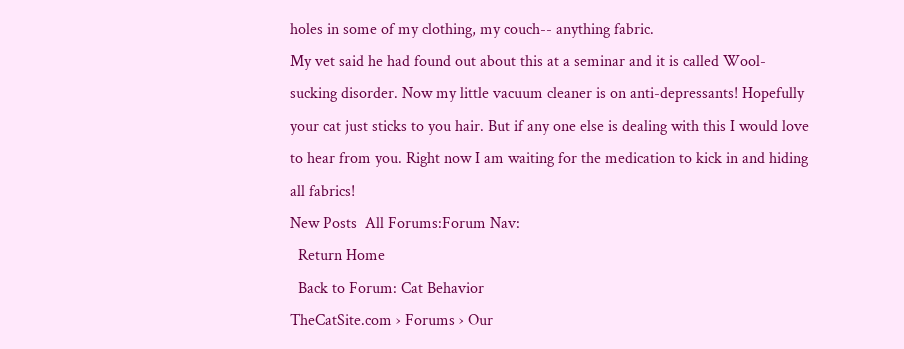holes in some of my clothing, my couch-- anything fabric.
My vet said he had found out about this at a seminar and it is called Wool-sucking disorder. Now my little vacuum cleaner is on anti-depressants! Hopefully your cat just sticks to you hair. But if any one else is dealing with this I would love to hear from you. Right now I am waiting for the medication to kick in and hiding all fabrics!
New Posts  All Forums:Forum Nav:
  Return Home
  Back to Forum: Cat Behavior
TheCatSite.com › Forums › Our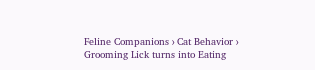Feline Companions › Cat Behavior › Grooming Lick turns into Eating